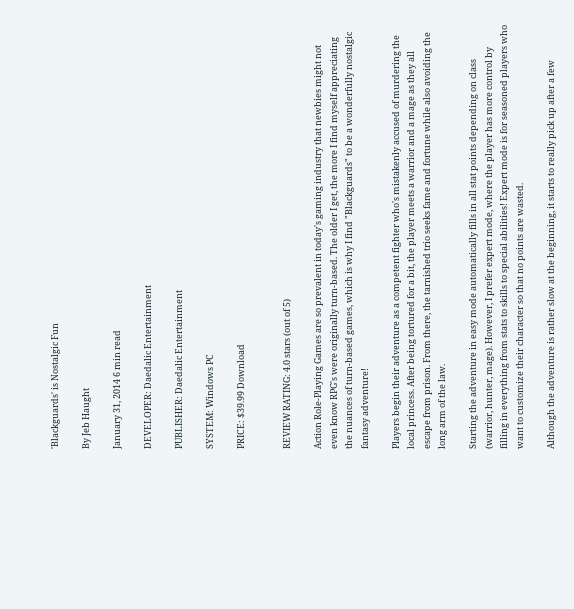'Blackguards' is Nostalgic Fun

By Jeb Haught

January 31, 2014 6 min read

DEVELOPER: Daedalic Entertainment

PUBLISHER: Daedalic Entertainment

SYSTEM: Windows PC

PRICE: $39.99 Download


REVIEW RATING: 4.0 stars (out of 5)

Action Role-Playing Games are so prevalent in today's gaming industry that newbies might not even know RPG's were originally turn-based. The older I get, the more I find myself appreciating the nuances of turn-based games, which is why I find "Blackguards" to be a wonderfully nostalgic fantasy adventure!

Players begin their adventure as a competent fighter who's mistakenly accused of murdering the local princess. After being tortured for a bit, the player meets a warrior and a mage as they all escape from prison. From there, the tarnished trio seeks fame and fortune while also avoiding the long arm of the law.

Starting the adventure in easy mode automatically fills in all stat points depending on class (warrior, hunter, mage). However, I prefer expert mode, where the player has more control by filling in everything from stats to skills to special abilities! Expert mode is for seasoned players who want to customize their character so that no points are wasted.

Although the adventure is rather slow at the beginning, it starts to really pick up after a few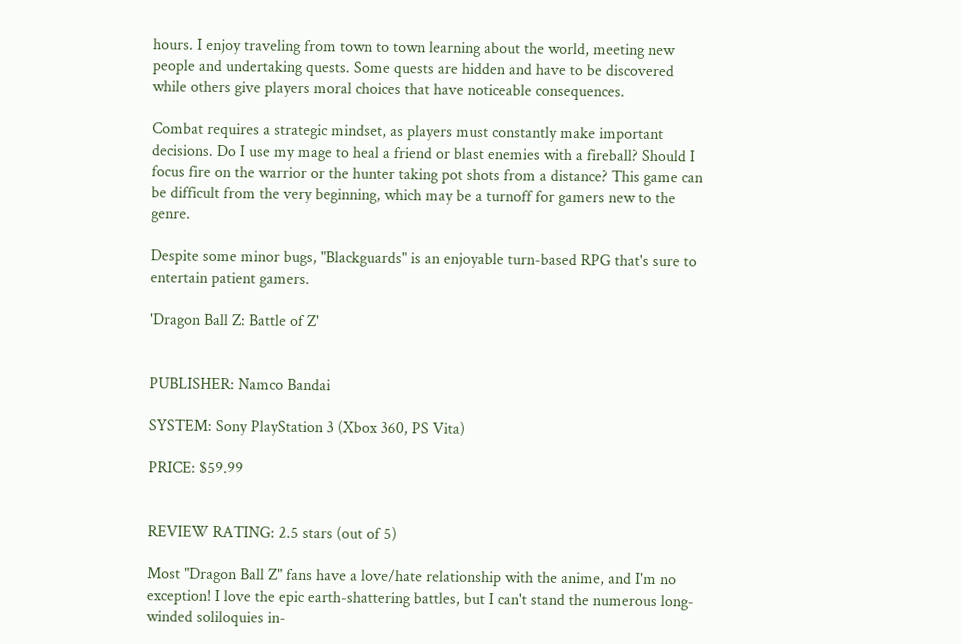hours. I enjoy traveling from town to town learning about the world, meeting new people and undertaking quests. Some quests are hidden and have to be discovered while others give players moral choices that have noticeable consequences.

Combat requires a strategic mindset, as players must constantly make important decisions. Do I use my mage to heal a friend or blast enemies with a fireball? Should I focus fire on the warrior or the hunter taking pot shots from a distance? This game can be difficult from the very beginning, which may be a turnoff for gamers new to the genre.

Despite some minor bugs, "Blackguards" is an enjoyable turn-based RPG that's sure to entertain patient gamers.

'Dragon Ball Z: Battle of Z'


PUBLISHER: Namco Bandai

SYSTEM: Sony PlayStation 3 (Xbox 360, PS Vita)

PRICE: $59.99


REVIEW RATING: 2.5 stars (out of 5)

Most "Dragon Ball Z" fans have a love/hate relationship with the anime, and I'm no exception! I love the epic earth-shattering battles, but I can't stand the numerous long-winded soliloquies in-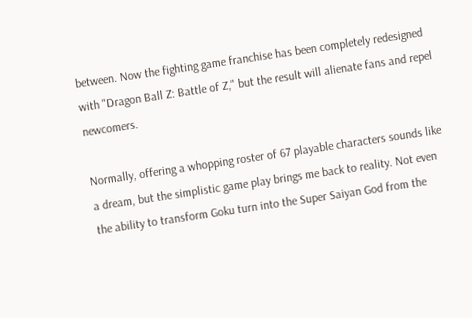between. Now the fighting game franchise has been completely redesigned with "Dragon Ball Z: Battle of Z," but the result will alienate fans and repel newcomers.

Normally, offering a whopping roster of 67 playable characters sounds like a dream, but the simplistic game play brings me back to reality. Not even the ability to transform Goku turn into the Super Saiyan God from the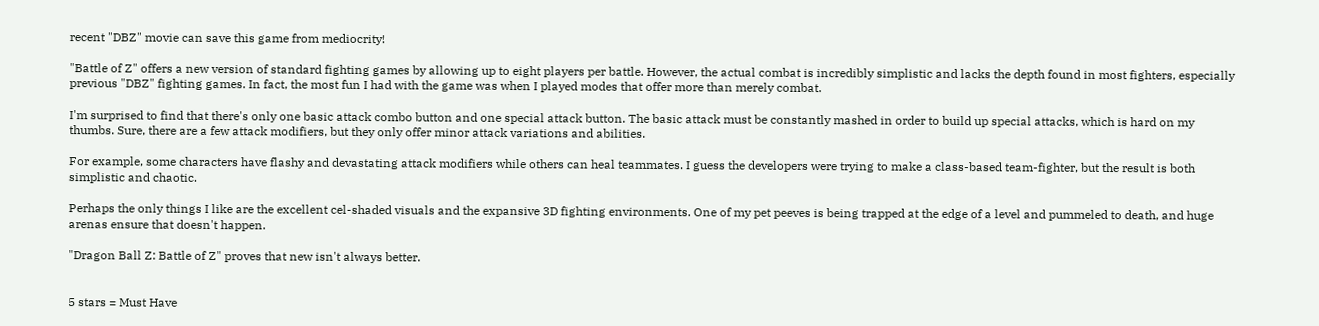recent "DBZ" movie can save this game from mediocrity!

"Battle of Z" offers a new version of standard fighting games by allowing up to eight players per battle. However, the actual combat is incredibly simplistic and lacks the depth found in most fighters, especially previous "DBZ" fighting games. In fact, the most fun I had with the game was when I played modes that offer more than merely combat.

I'm surprised to find that there's only one basic attack combo button and one special attack button. The basic attack must be constantly mashed in order to build up special attacks, which is hard on my thumbs. Sure, there are a few attack modifiers, but they only offer minor attack variations and abilities.

For example, some characters have flashy and devastating attack modifiers while others can heal teammates. I guess the developers were trying to make a class-based team-fighter, but the result is both simplistic and chaotic.

Perhaps the only things I like are the excellent cel-shaded visuals and the expansive 3D fighting environments. One of my pet peeves is being trapped at the edge of a level and pummeled to death, and huge arenas ensure that doesn't happen.

"Dragon Ball Z: Battle of Z" proves that new isn't always better.


5 stars = Must Have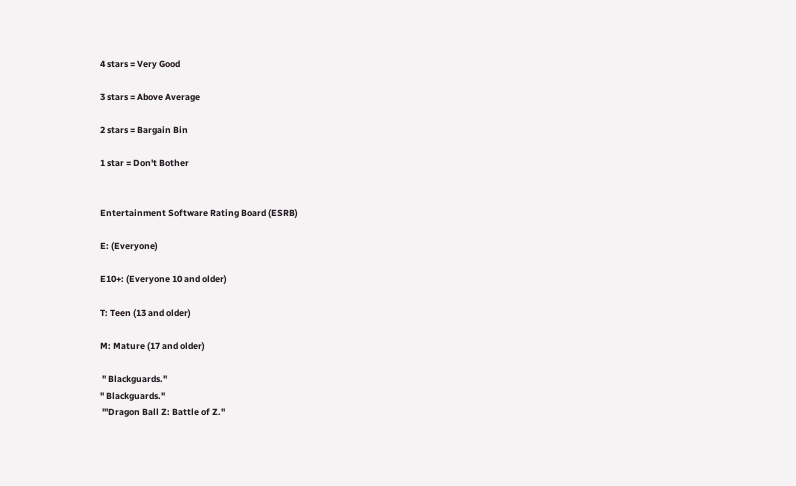4 stars = Very Good

3 stars = Above Average

2 stars = Bargain Bin

1 star = Don't Bother


Entertainment Software Rating Board (ESRB)

E: (Everyone)

E10+: (Everyone 10 and older)

T: Teen (13 and older)

M: Mature (17 and older)

 " Blackguards."
" Blackguards."
 "'Dragon Ball Z: Battle of Z."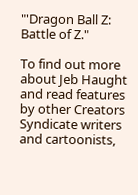"'Dragon Ball Z: Battle of Z."

To find out more about Jeb Haught and read features by other Creators Syndicate writers and cartoonists,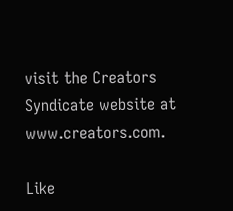visit the Creators Syndicate website at www.creators.com.

Like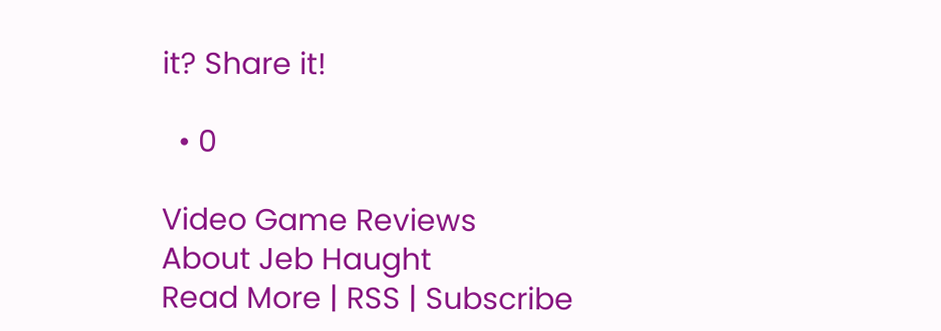it? Share it!

  • 0

Video Game Reviews
About Jeb Haught
Read More | RSS | Subscribe